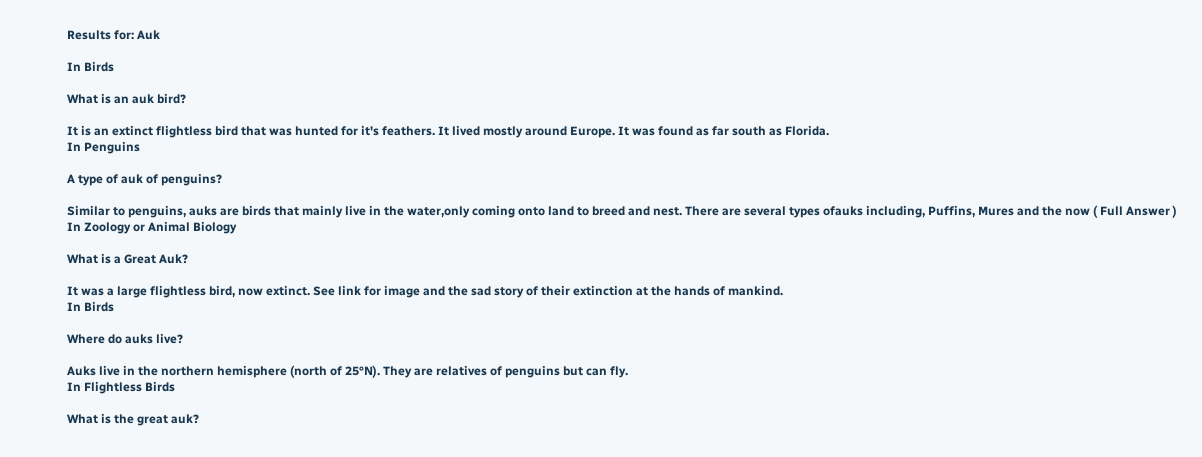Results for: Auk

In Birds

What is an auk bird?

It is an extinct flightless bird that was hunted for it's feathers. It lived mostly around Europe. It was found as far south as Florida.
In Penguins

A type of auk of penguins?

Similar to penguins, auks are birds that mainly live in the water,only coming onto land to breed and nest. There are several types ofauks including, Puffins, Mures and the now ( Full Answer )
In Zoology or Animal Biology

What is a Great Auk?

It was a large flightless bird, now extinct. See link for image and the sad story of their extinction at the hands of mankind.
In Birds

Where do auks live?

Auks live in the northern hemisphere (north of 25°N). They are relatives of penguins but can fly.
In Flightless Birds

What is the great auk?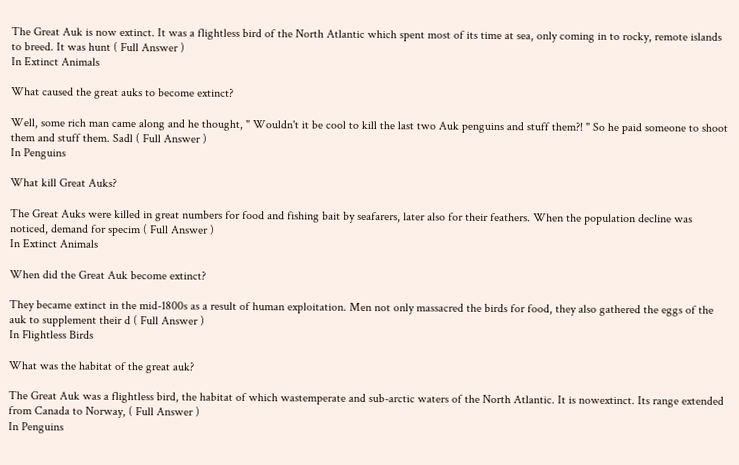The Great Auk is now extinct. It was a flightless bird of the North Atlantic which spent most of its time at sea, only coming in to rocky, remote islands to breed. It was hunt ( Full Answer )
In Extinct Animals

What caused the great auks to become extinct?

Well, some rich man came along and he thought, " Wouldn't it be cool to kill the last two Auk penguins and stuff them?! " So he paid someone to shoot them and stuff them. Sadl ( Full Answer )
In Penguins

What kill Great Auks?

The Great Auks were killed in great numbers for food and fishing bait by seafarers, later also for their feathers. When the population decline was noticed, demand for specim ( Full Answer )
In Extinct Animals

When did the Great Auk become extinct?

They became extinct in the mid-1800s as a result of human exploitation. Men not only massacred the birds for food, they also gathered the eggs of the auk to supplement their d ( Full Answer )
In Flightless Birds

What was the habitat of the great auk?

The Great Auk was a flightless bird, the habitat of which wastemperate and sub-arctic waters of the North Atlantic. It is nowextinct. Its range extended from Canada to Norway, ( Full Answer )
In Penguins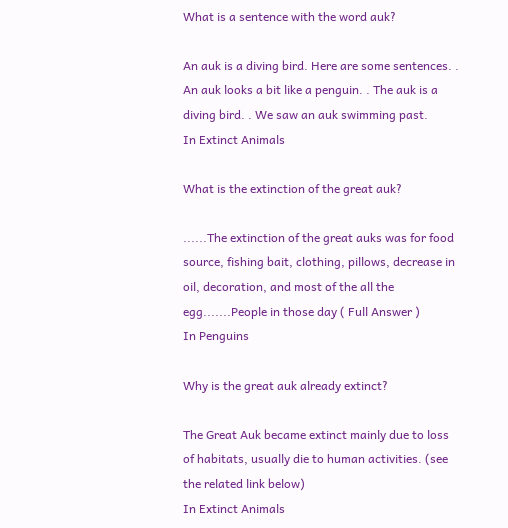What is a sentence with the word auk?

An auk is a diving bird. Here are some sentences. . An auk looks a bit like a penguin. . The auk is a diving bird. . We saw an auk swimming past.
In Extinct Animals

What is the extinction of the great auk?

......The extinction of the great auks was for food source, fishing bait, clothing, pillows, decrease in oil, decoration, and most of the all the egg.......People in those day ( Full Answer )
In Penguins

Why is the great auk already extinct?

The Great Auk became extinct mainly due to loss of habitats, usually die to human activities. (see the related link below)
In Extinct Animals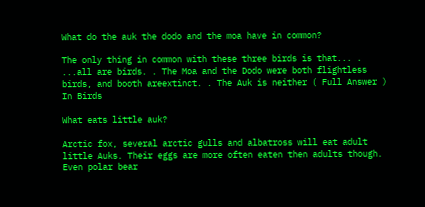What do the auk the dodo and the moa have in common?

The only thing in common with these three birds is that... . ...all are birds. . The Moa and the Dodo were both flightless birds, and booth areextinct. . The Auk is neither ( Full Answer )
In Birds

What eats little auk?

Arctic fox, several arctic gulls and albatross will eat adult little Auks. Their eggs are more often eaten then adults though. Even polar bear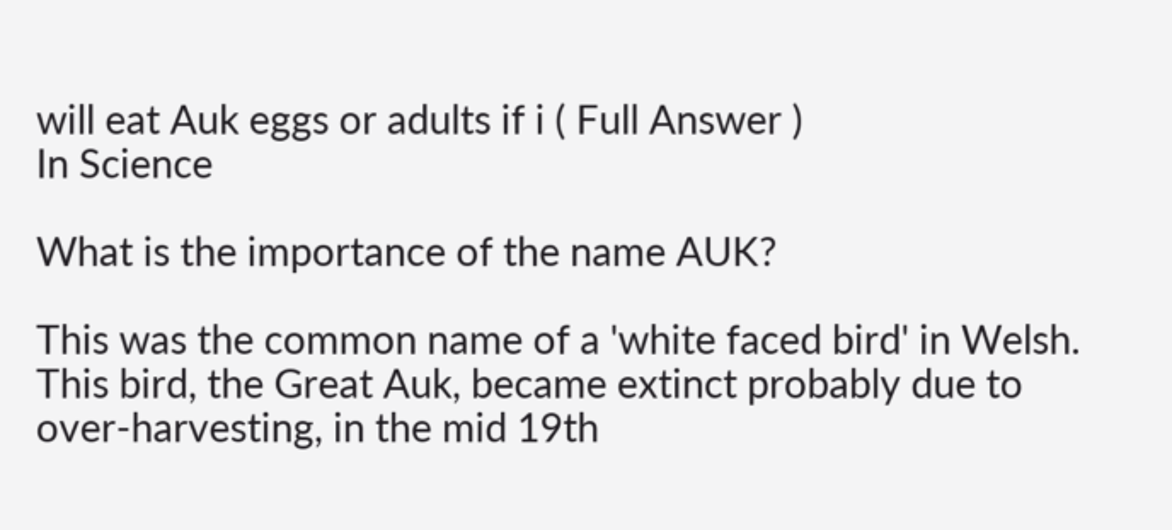will eat Auk eggs or adults if i ( Full Answer )
In Science

What is the importance of the name AUK?

This was the common name of a 'white faced bird' in Welsh. This bird, the Great Auk, became extinct probably due to over-harvesting, in the mid 19th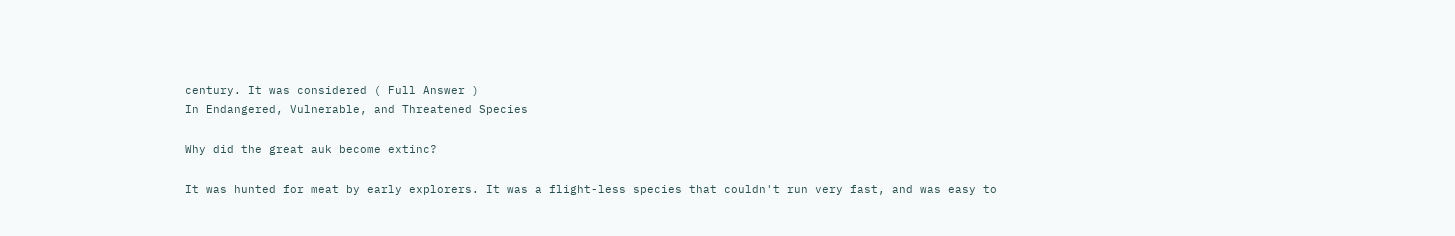century. It was considered ( Full Answer )
In Endangered, Vulnerable, and Threatened Species

Why did the great auk become extinc?

It was hunted for meat by early explorers. It was a flight-less species that couldn't run very fast, and was easy to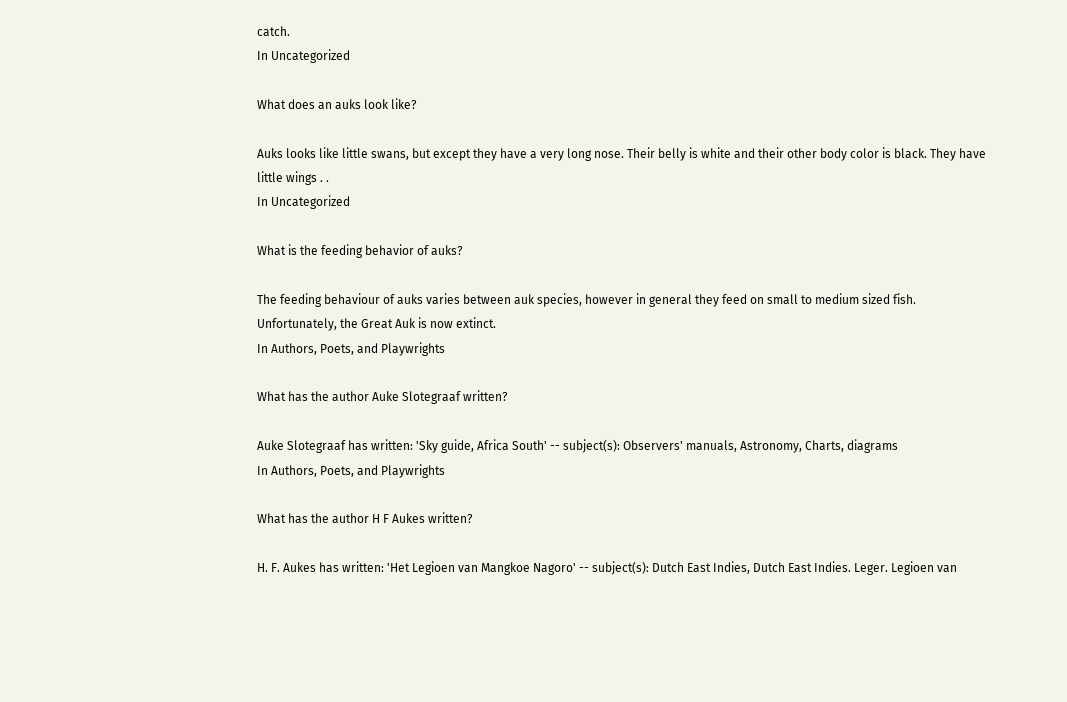catch.
In Uncategorized

What does an auks look like?

Auks looks like little swans, but except they have a very long nose. Their belly is white and their other body color is black. They have little wings . .
In Uncategorized

What is the feeding behavior of auks?

The feeding behaviour of auks varies between auk species, however in general they feed on small to medium sized fish. Unfortunately, the Great Auk is now extinct.
In Authors, Poets, and Playwrights

What has the author Auke Slotegraaf written?

Auke Slotegraaf has written: 'Sky guide, Africa South' -- subject(s): Observers' manuals, Astronomy, Charts, diagrams
In Authors, Poets, and Playwrights

What has the author H F Aukes written?

H. F. Aukes has written: 'Het Legioen van Mangkoe Nagoro' -- subject(s): Dutch East Indies, Dutch East Indies. Leger. Legioen van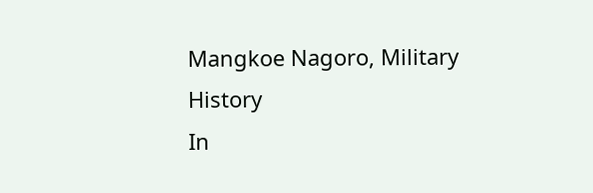Mangkoe Nagoro, Military History
In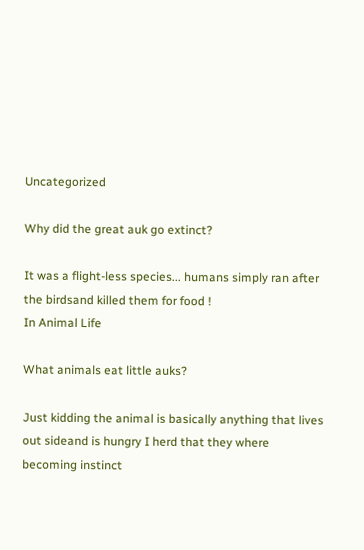Uncategorized

Why did the great auk go extinct?

It was a flight-less species... humans simply ran after the birdsand killed them for food !
In Animal Life

What animals eat little auks?

Just kidding the animal is basically anything that lives out sideand is hungry I herd that they where becoming instinct